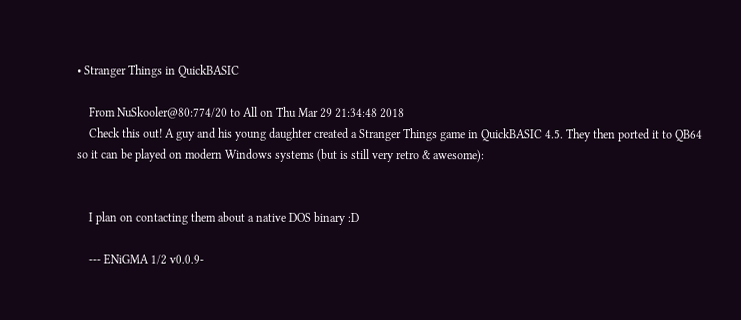• Stranger Things in QuickBASIC

    From NuSkooler@80:774/20 to All on Thu Mar 29 21:34:48 2018
    Check this out! A guy and his young daughter created a Stranger Things game in QuickBASIC 4.5. They then ported it to QB64 so it can be played on modern Windows systems (but is still very retro & awesome):


    I plan on contacting them about a native DOS binary :D

    --- ENiGMA 1/2 v0.0.9-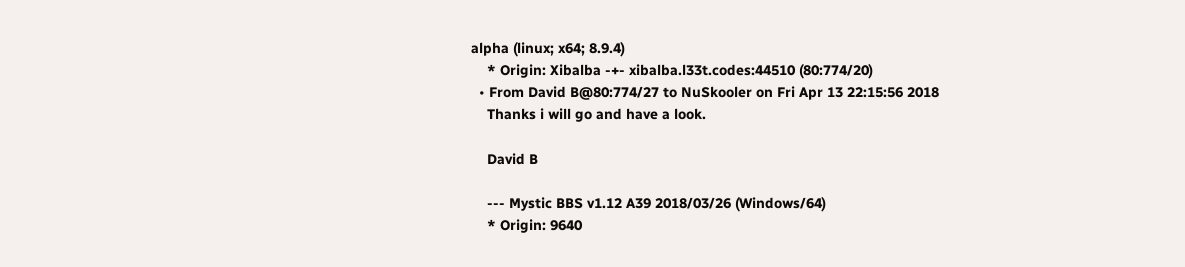alpha (linux; x64; 8.9.4)
    * Origin: Xibalba -+- xibalba.l33t.codes:44510 (80:774/20)
  • From David B@80:774/27 to NuSkooler on Fri Apr 13 22:15:56 2018
    Thanks i will go and have a look.

    David B

    --- Mystic BBS v1.12 A39 2018/03/26 (Windows/64)
    * Origin: 9640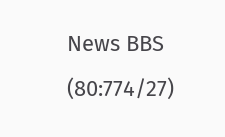News BBS (80:774/27)